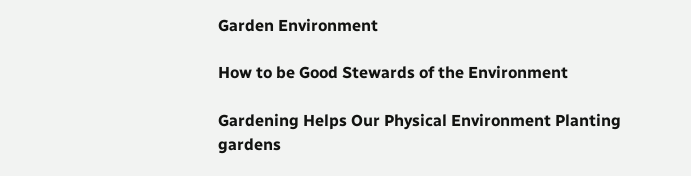Garden Environment

How to be Good Stewards of the Environment

Gardening Helps Our Physical Environment Planting gardens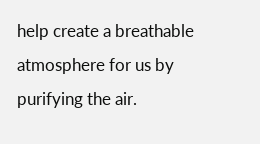help create a breathable atmosphere for us by purifying the air.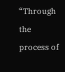“Through the process of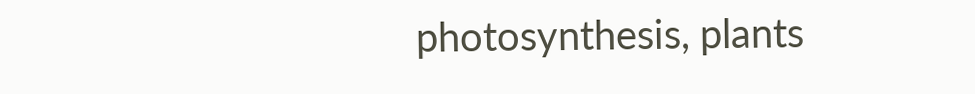photosynthesis, plants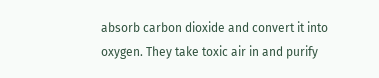absorb carbon dioxide and convert it into oxygen. They take toxic air in and purify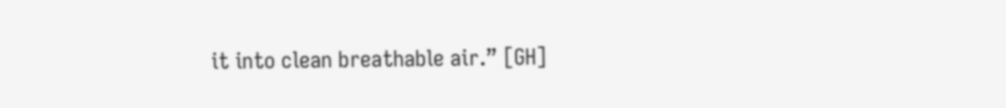it into clean breathable air.” [GH]